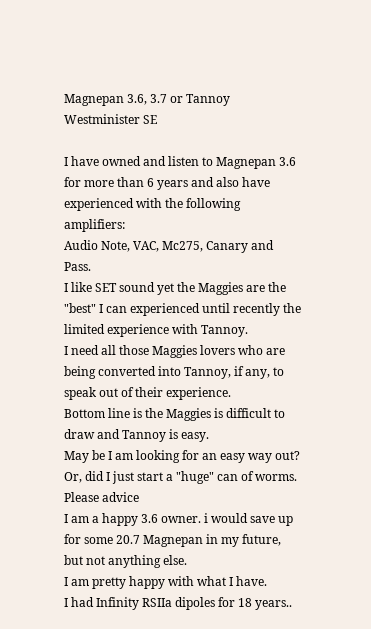Magnepan 3.6, 3.7 or Tannoy Westminister SE

I have owned and listen to Magnepan 3.6 for more than 6 years and also have experienced with the following amplifiers:
Audio Note, VAC, Mc275, Canary and Pass.
I like SET sound yet the Maggies are the "best" I can experienced until recently the limited experience with Tannoy.
I need all those Maggies lovers who are being converted into Tannoy, if any, to speak out of their experience.
Bottom line is the Maggies is difficult to draw and Tannoy is easy.
May be I am looking for an easy way out?
Or, did I just start a "huge" can of worms.
Please advice
I am a happy 3.6 owner. i would save up for some 20.7 Magnepan in my future, but not anything else.
I am pretty happy with what I have.
I had Infinity RSIIa dipoles for 18 years..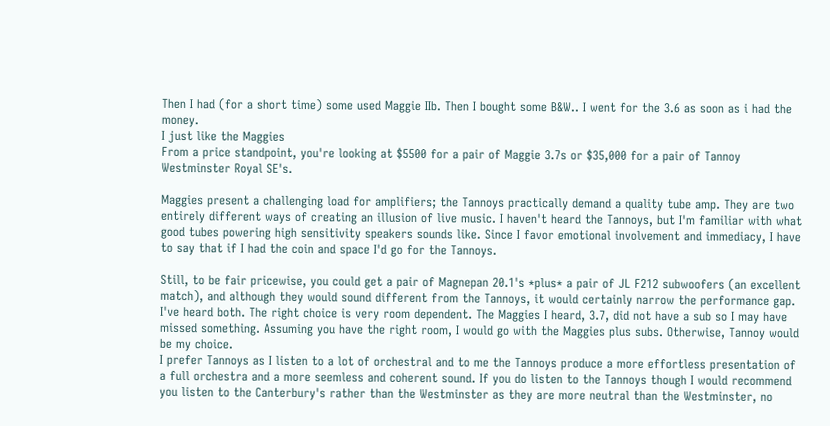Then I had (for a short time) some used Maggie IIb. Then I bought some B&W.. I went for the 3.6 as soon as i had the money.
I just like the Maggies
From a price standpoint, you're looking at $5500 for a pair of Maggie 3.7s or $35,000 for a pair of Tannoy Westminster Royal SE's.

Maggies present a challenging load for amplifiers; the Tannoys practically demand a quality tube amp. They are two entirely different ways of creating an illusion of live music. I haven't heard the Tannoys, but I'm familiar with what good tubes powering high sensitivity speakers sounds like. Since I favor emotional involvement and immediacy, I have to say that if I had the coin and space I'd go for the Tannoys.

Still, to be fair pricewise, you could get a pair of Magnepan 20.1's *plus* a pair of JL F212 subwoofers (an excellent match), and although they would sound different from the Tannoys, it would certainly narrow the performance gap.
I've heard both. The right choice is very room dependent. The Maggies I heard, 3.7, did not have a sub so I may have missed something. Assuming you have the right room, I would go with the Maggies plus subs. Otherwise, Tannoy would be my choice.
I prefer Tannoys as I listen to a lot of orchestral and to me the Tannoys produce a more effortless presentation of a full orchestra and a more seemless and coherent sound. If you do listen to the Tannoys though I would recommend you listen to the Canterbury's rather than the Westminster as they are more neutral than the Westminster, no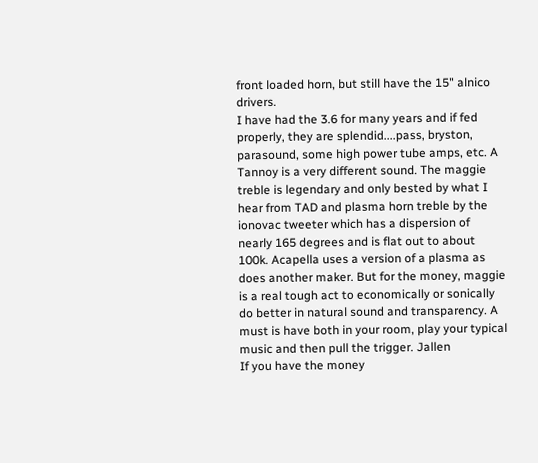front loaded horn, but still have the 15" alnico drivers.
I have had the 3.6 for many years and if fed properly, they are splendid....pass, bryston, parasound, some high power tube amps, etc. A Tannoy is a very different sound. The maggie treble is legendary and only bested by what I hear from TAD and plasma horn treble by the ionovac tweeter which has a dispersion of nearly 165 degrees and is flat out to about 100k. Acapella uses a version of a plasma as does another maker. But for the money, maggie is a real tough act to economically or sonically do better in natural sound and transparency. A must is have both in your room, play your typical music and then pull the trigger. Jallen
If you have the money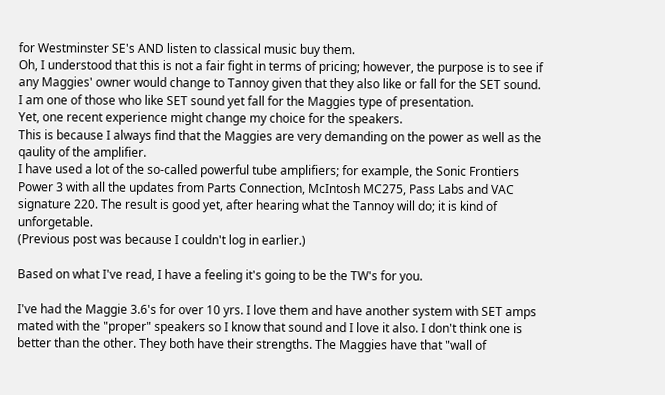for Westminster SE's AND listen to classical music buy them.
Oh, I understood that this is not a fair fight in terms of pricing; however, the purpose is to see if any Maggies' owner would change to Tannoy given that they also like or fall for the SET sound.
I am one of those who like SET sound yet fall for the Maggies type of presentation.
Yet, one recent experience might change my choice for the speakers.
This is because I always find that the Maggies are very demanding on the power as well as the qaulity of the amplifier.
I have used a lot of the so-called powerful tube amplifiers; for example, the Sonic Frontiers Power 3 with all the updates from Parts Connection, McIntosh MC275, Pass Labs and VAC signature 220. The result is good yet, after hearing what the Tannoy will do; it is kind of unforgetable.
(Previous post was because I couldn't log in earlier.)

Based on what I've read, I have a feeling it's going to be the TW's for you.

I've had the Maggie 3.6's for over 10 yrs. I love them and have another system with SET amps mated with the "proper" speakers so I know that sound and I love it also. I don't think one is better than the other. They both have their strengths. The Maggies have that "wall of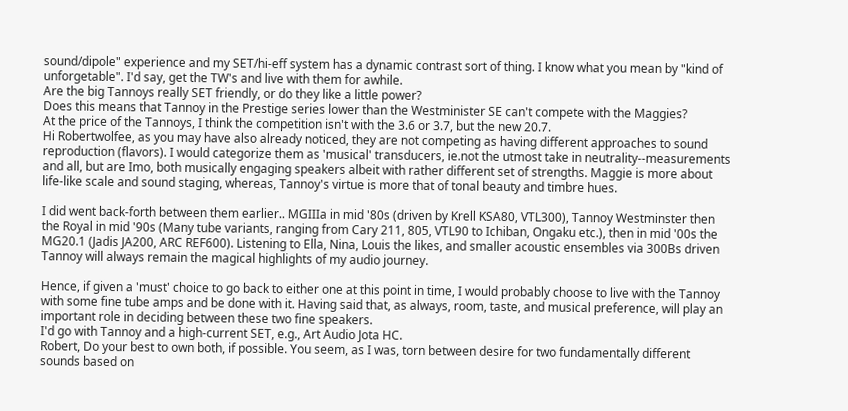sound/dipole" experience and my SET/hi-eff system has a dynamic contrast sort of thing. I know what you mean by "kind of unforgetable". I'd say, get the TW's and live with them for awhile.
Are the big Tannoys really SET friendly, or do they like a little power?
Does this means that Tannoy in the Prestige series lower than the Westminister SE can't compete with the Maggies?
At the price of the Tannoys, I think the competition isn't with the 3.6 or 3.7, but the new 20.7.
Hi Robertwolfee, as you may have also already noticed, they are not competing as having different approaches to sound reproduction (flavors). I would categorize them as 'musical' transducers, ie.not the utmost take in neutrality--measurements and all, but are Imo, both musically engaging speakers albeit with rather different set of strengths. Maggie is more about life-like scale and sound staging, whereas, Tannoy's virtue is more that of tonal beauty and timbre hues.

I did went back-forth between them earlier.. MGIIIa in mid '80s (driven by Krell KSA80, VTL300), Tannoy Westminster then the Royal in mid '90s (Many tube variants, ranging from Cary 211, 805, VTL90 to Ichiban, Ongaku etc.), then in mid '00s the MG20.1 (Jadis JA200, ARC REF600). Listening to Ella, Nina, Louis the likes, and smaller acoustic ensembles via 300Bs driven Tannoy will always remain the magical highlights of my audio journey.

Hence, if given a 'must' choice to go back to either one at this point in time, I would probably choose to live with the Tannoy with some fine tube amps and be done with it. Having said that, as always, room, taste, and musical preference, will play an important role in deciding between these two fine speakers.
I'd go with Tannoy and a high-current SET, e.g., Art Audio Jota HC.
Robert, Do your best to own both, if possible. You seem, as I was, torn between desire for two fundamentally different sounds based on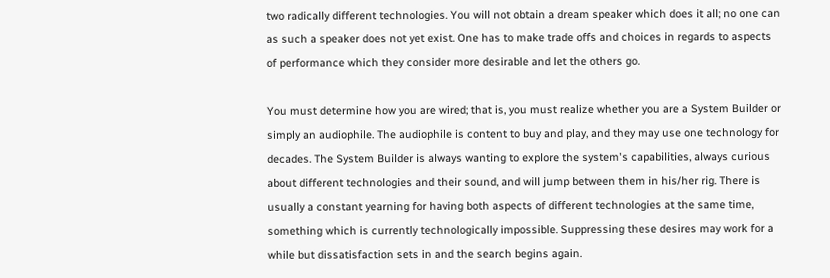two radically different technologies. You will not obtain a dream speaker which does it all; no one can as such a speaker does not yet exist. One has to make trade offs and choices in regards to aspects of performance which they consider more desirable and let the others go.

You must determine how you are wired; that is, you must realize whether you are a System Builder or simply an audiophile. The audiophile is content to buy and play, and they may use one technology for decades. The System Builder is always wanting to explore the system's capabilities, always curious about different technologies and their sound, and will jump between them in his/her rig. There is usually a constant yearning for having both aspects of different technologies at the same time, something which is currently technologically impossible. Suppressing these desires may work for a while but dissatisfaction sets in and the search begins again.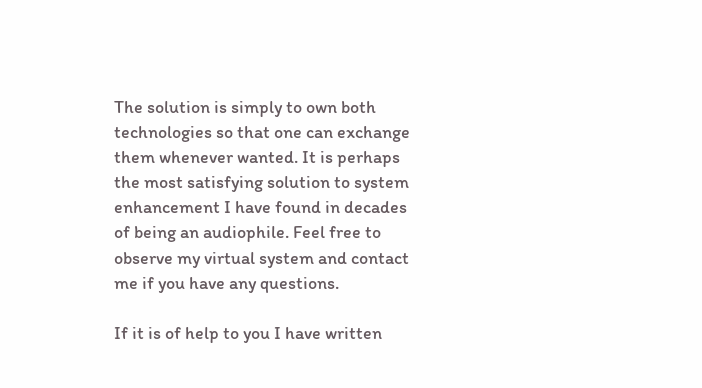The solution is simply to own both technologies so that one can exchange them whenever wanted. It is perhaps the most satisfying solution to system enhancement I have found in decades of being an audiophile. Feel free to observe my virtual system and contact me if you have any questions.

If it is of help to you I have written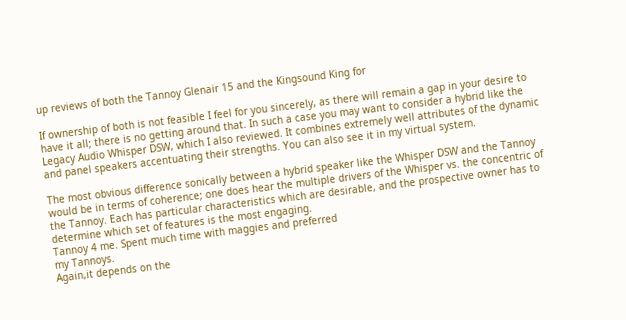up reviews of both the Tannoy Glenair 15 and the Kingsound King for

If ownership of both is not feasible I feel for you sincerely, as there will remain a gap in your desire to have it all; there is no getting around that. In such a case you may want to consider a hybrid like the Legacy Audio Whisper DSW, which I also reviewed. It combines extremely well attributes of the dynamic and panel speakers accentuating their strengths. You can also see it in my virtual system.

The most obvious difference sonically between a hybrid speaker like the Whisper DSW and the Tannoy would be in terms of coherence; one does hear the multiple drivers of the Whisper vs. the concentric of the Tannoy. Each has particular characteristics which are desirable, and the prospective owner has to determine which set of features is the most engaging.
Tannoy 4 me. Spent much time with maggies and preferred
my Tannoys.
Again,it depends on the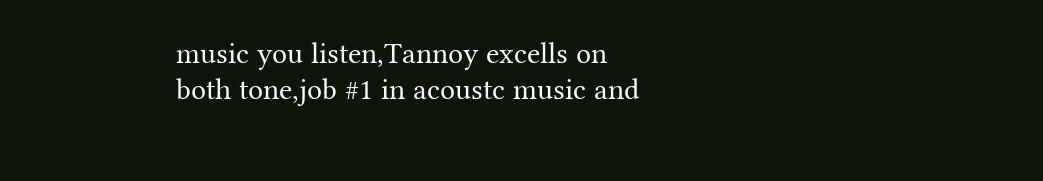music you listen,Tannoy excells on
both tone,job #1 in acoustc music and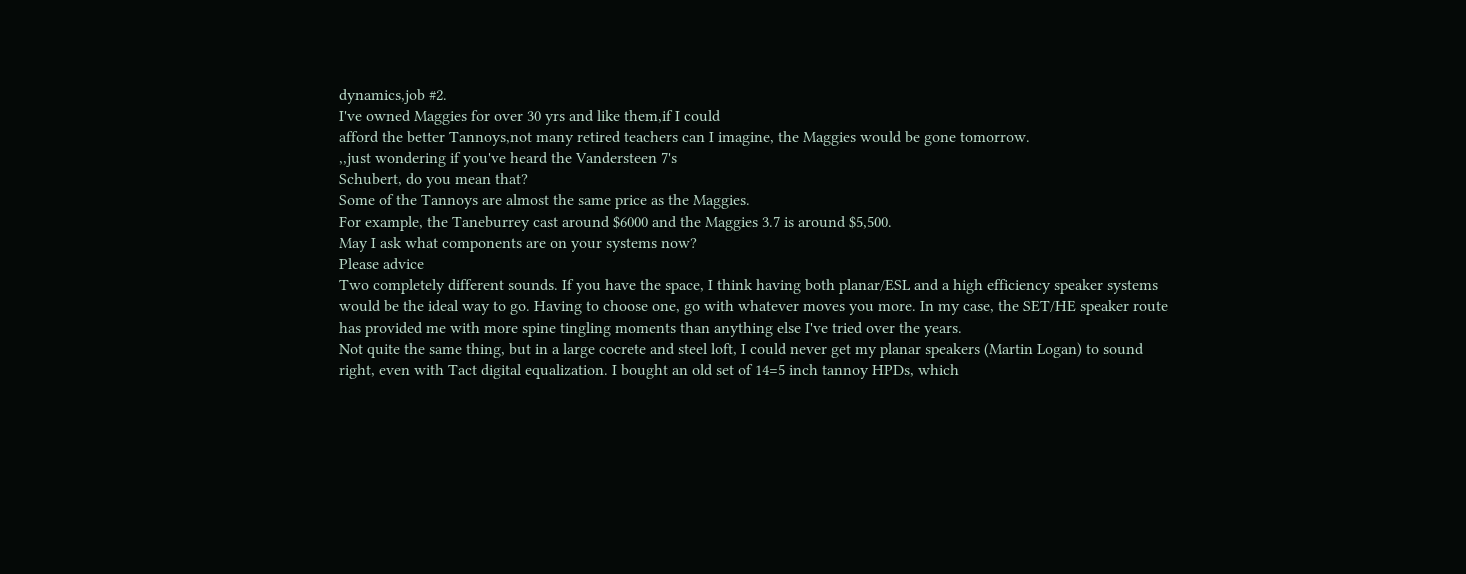dynamics,job #2.
I've owned Maggies for over 30 yrs and like them,if I could
afford the better Tannoys,not many retired teachers can I imagine, the Maggies would be gone tomorrow.
,,just wondering if you've heard the Vandersteen 7's
Schubert, do you mean that?
Some of the Tannoys are almost the same price as the Maggies.
For example, the Taneburrey cast around $6000 and the Maggies 3.7 is around $5,500.
May I ask what components are on your systems now?
Please advice
Two completely different sounds. If you have the space, I think having both planar/ESL and a high efficiency speaker systems would be the ideal way to go. Having to choose one, go with whatever moves you more. In my case, the SET/HE speaker route has provided me with more spine tingling moments than anything else I've tried over the years.
Not quite the same thing, but in a large cocrete and steel loft, I could never get my planar speakers (Martin Logan) to sound right, even with Tact digital equalization. I bought an old set of 14=5 inch tannoy HPDs, which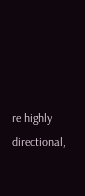re highly directional,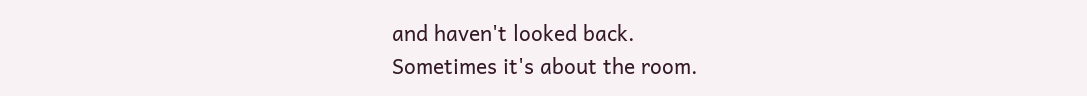and haven't looked back.
Sometimes it's about the room.